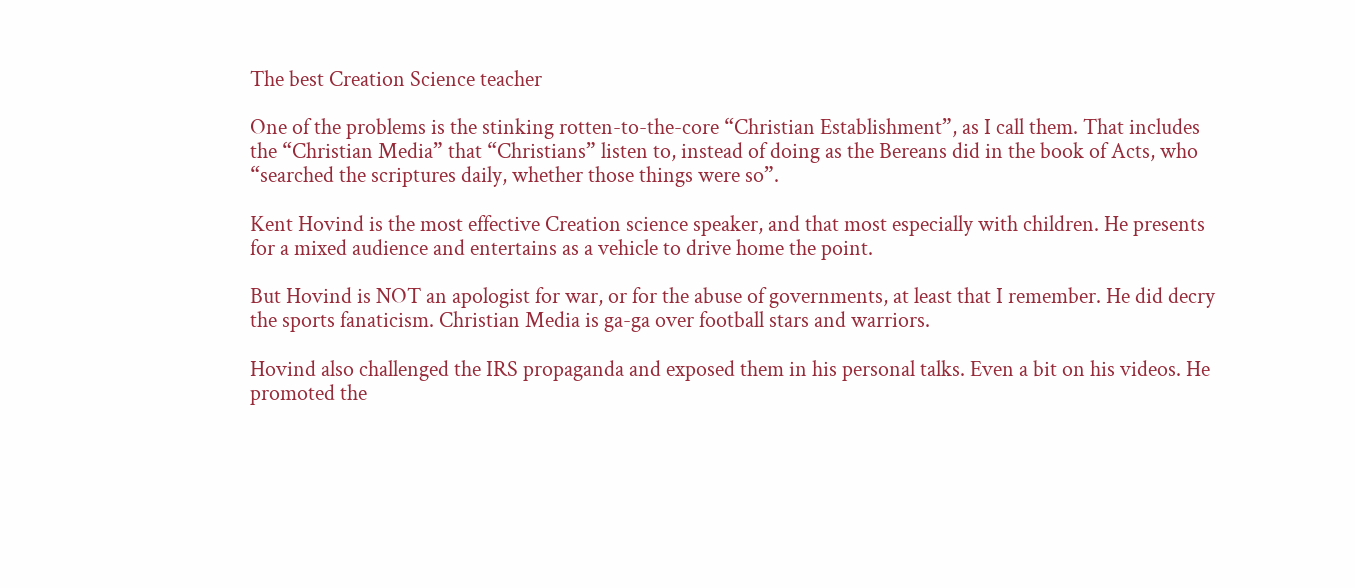The best Creation Science teacher

One of the problems is the stinking rotten-to-the-core “Christian Establishment”, as I call them. That includes the “Christian Media” that “Christians” listen to, instead of doing as the Bereans did in the book of Acts, who “searched the scriptures daily, whether those things were so”.

Kent Hovind is the most effective Creation science speaker, and that most especially with children. He presents for a mixed audience and entertains as a vehicle to drive home the point.

But Hovind is NOT an apologist for war, or for the abuse of governments, at least that I remember. He did decry the sports fanaticism. Christian Media is ga-ga over football stars and warriors.

Hovind also challenged the IRS propaganda and exposed them in his personal talks. Even a bit on his videos. He promoted the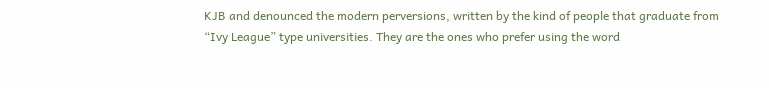KJB and denounced the modern perversions, written by the kind of people that graduate from “Ivy League” type universities. They are the ones who prefer using the word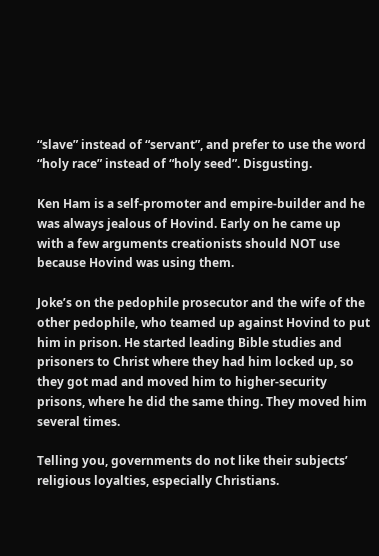“slave” instead of “servant”, and prefer to use the word “holy race” instead of “holy seed”. Disgusting.

Ken Ham is a self-promoter and empire-builder and he was always jealous of Hovind. Early on he came up with a few arguments creationists should NOT use because Hovind was using them.

Joke’s on the pedophile prosecutor and the wife of the other pedophile, who teamed up against Hovind to put him in prison. He started leading Bible studies and prisoners to Christ where they had him locked up, so they got mad and moved him to higher-security prisons, where he did the same thing. They moved him several times.

Telling you, governments do not like their subjects’ religious loyalties, especially Christians.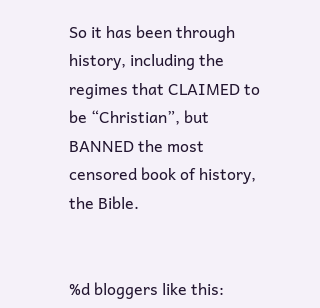So it has been through history, including the regimes that CLAIMED to be “Christian”, but BANNED the most censored book of history, the Bible.


%d bloggers like this: